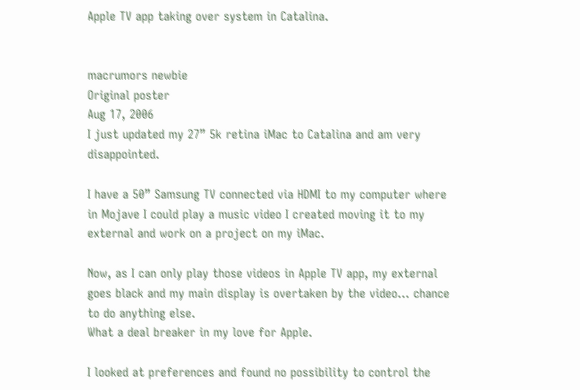Apple TV app taking over system in Catalina.


macrumors newbie
Original poster
Aug 17, 2006
I just updated my 27” 5k retina iMac to Catalina and am very disappointed.

I have a 50” Samsung TV connected via HDMI to my computer where in Mojave I could play a music video I created moving it to my external and work on a project on my iMac.

Now, as I can only play those videos in Apple TV app, my external goes black and my main display is overtaken by the video… chance to do anything else.
What a deal breaker in my love for Apple.

I looked at preferences and found no possibility to control the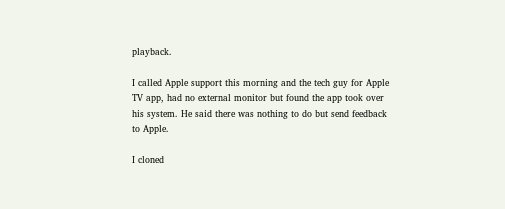playback.

I called Apple support this morning and the tech guy for Apple TV app, had no external monitor but found the app took over his system. He said there was nothing to do but send feedback to Apple.

I cloned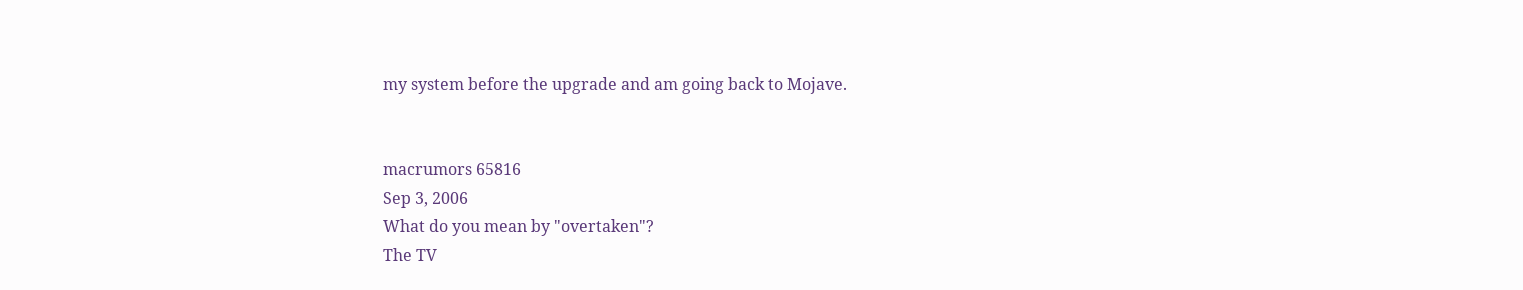my system before the upgrade and am going back to Mojave.


macrumors 65816
Sep 3, 2006
What do you mean by "overtaken"?
The TV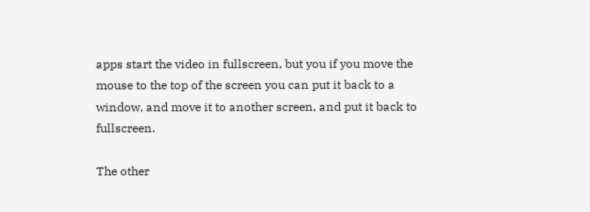apps start the video in fullscreen, but you if you move the mouse to the top of the screen you can put it back to a window, and move it to another screen, and put it back to fullscreen.

The other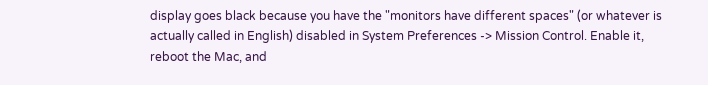display goes black because you have the "monitors have different spaces" (or whatever is actually called in English) disabled in System Preferences -> Mission Control. Enable it, reboot the Mac, and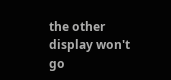the other display won't go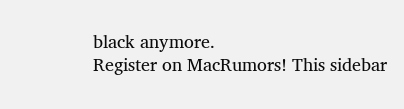black anymore.
Register on MacRumors! This sidebar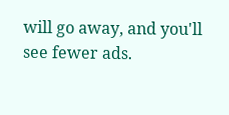will go away, and you'll see fewer ads.